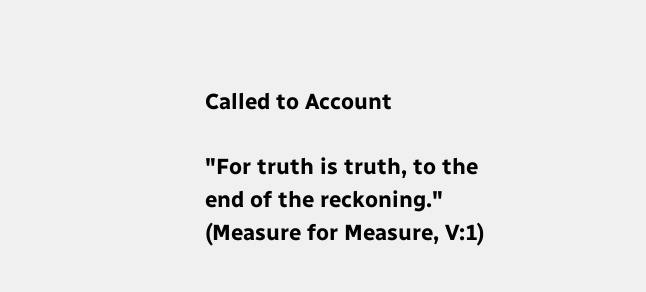Called to Account

"For truth is truth, to the end of the reckoning." (Measure for Measure, V:1)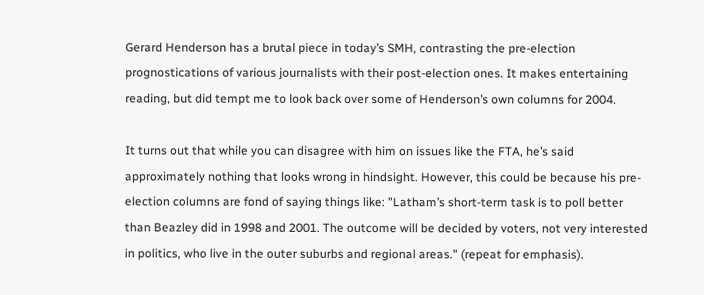Gerard Henderson has a brutal piece in today’s SMH, contrasting the pre-election prognostications of various journalists with their post-election ones. It makes entertaining reading, but did tempt me to look back over some of Henderson’s own columns for 2004.

It turns out that while you can disagree with him on issues like the FTA, he’s said approximately nothing that looks wrong in hindsight. However, this could be because his pre-election columns are fond of saying things like: "Latham’s short-term task is to poll better than Beazley did in 1998 and 2001. The outcome will be decided by voters, not very interested in politics, who live in the outer suburbs and regional areas." (repeat for emphasis).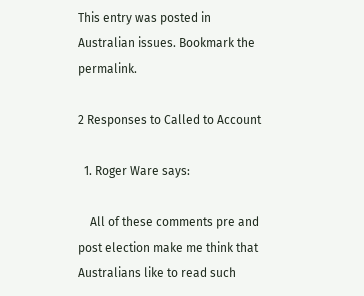This entry was posted in Australian issues. Bookmark the permalink.

2 Responses to Called to Account

  1. Roger Ware says:

    All of these comments pre and post election make me think that Australians like to read such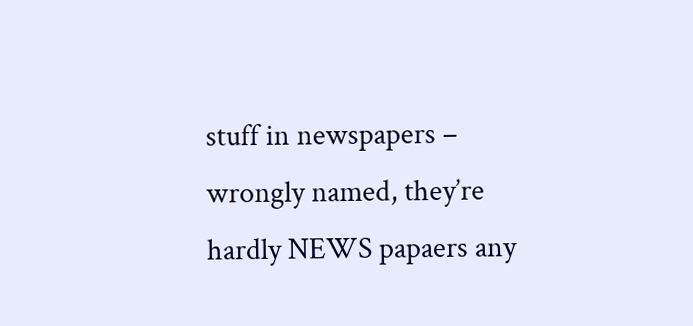stuff in newspapers – wrongly named, they’re hardly NEWS papaers any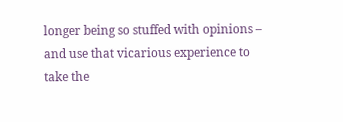longer being so stuffed with opinions – and use that vicarious experience to take the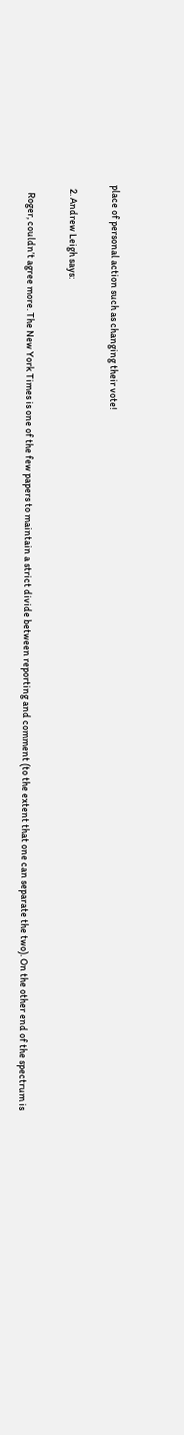place of personal action such as changing their vote!

  2. Andrew Leigh says:

    Roger, couldn’t agree more. The New York Times is one of the few papers to maintain a strict divide between reporting and comment (to the extent that one can separate the two). On the other end of the spectrum is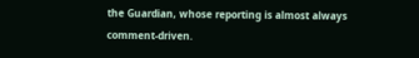the Guardian, whose reporting is almost always comment-driven.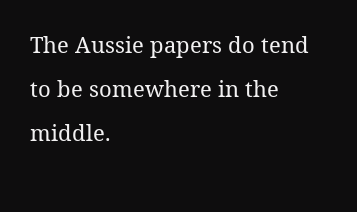The Aussie papers do tend to be somewhere in the middle.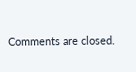Comments are closed.